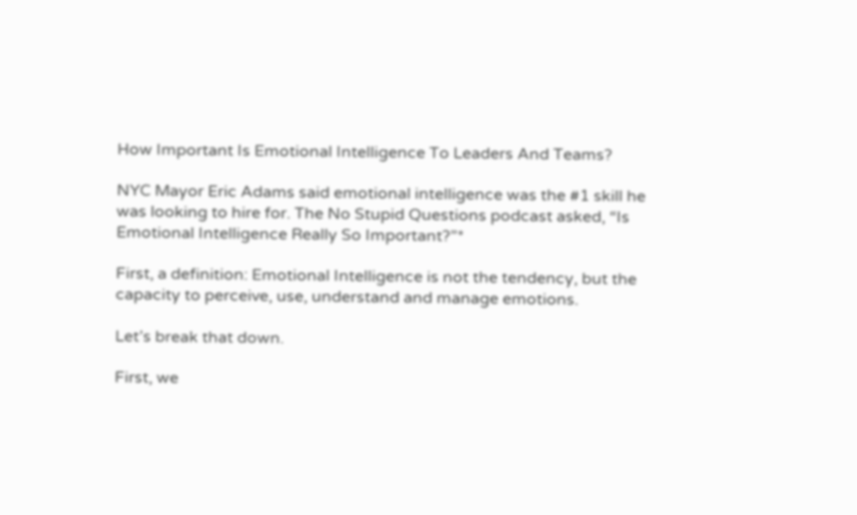How Important Is Emotional Intelligence To Leaders And Teams?

NYC Mayor Eric Adams said emotional intelligence was the #1 skill he was looking to hire for. The No Stupid Questions podcast asked, “Is Emotional Intelligence Really So Important?”*

First, a definition: Emotional Intelligence is not the tendency, but the capacity to perceive, use, understand and manage emotions.

Let’s break that down.

First, we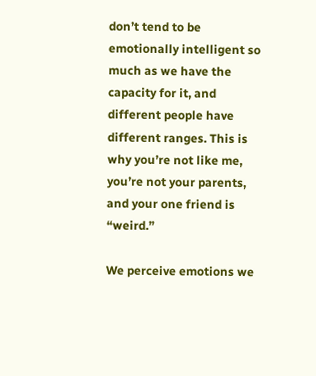don’t tend to be emotionally intelligent so much as we have the capacity for it, and different people have different ranges. This is why you’re not like me, you’re not your parents, and your one friend is “weird.”

We perceive emotions we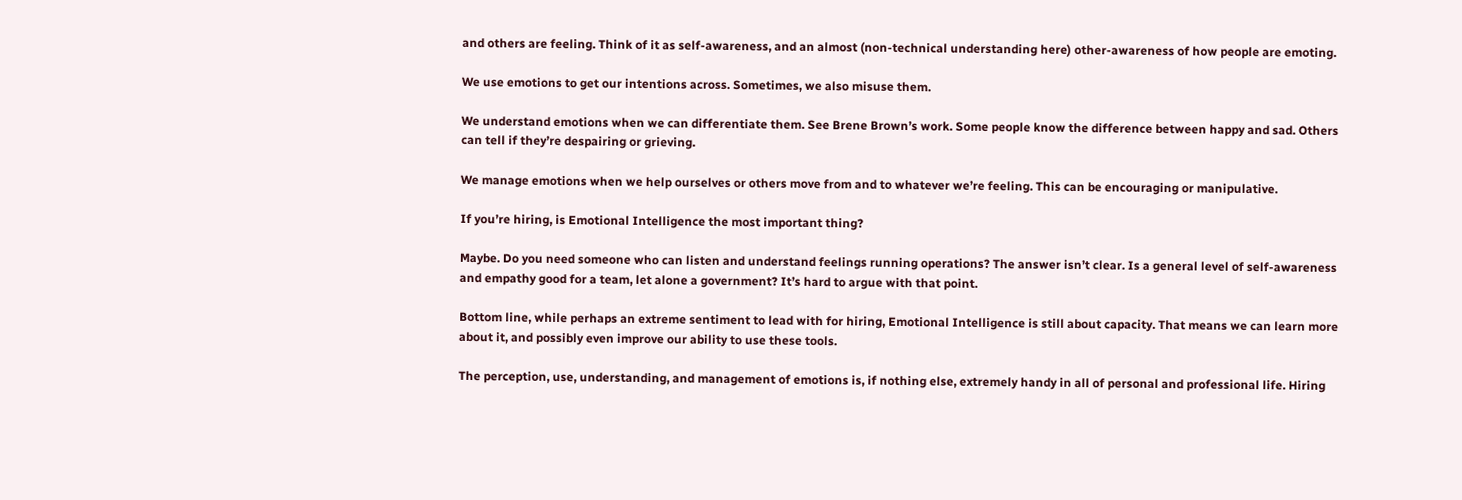and others are feeling. Think of it as self-awareness, and an almost (non-technical understanding here) other-awareness of how people are emoting.

We use emotions to get our intentions across. Sometimes, we also misuse them.

We understand emotions when we can differentiate them. See Brene Brown’s work. Some people know the difference between happy and sad. Others can tell if they’re despairing or grieving.

We manage emotions when we help ourselves or others move from and to whatever we’re feeling. This can be encouraging or manipulative.

If you’re hiring, is Emotional Intelligence the most important thing?

Maybe. Do you need someone who can listen and understand feelings running operations? The answer isn’t clear. Is a general level of self-awareness and empathy good for a team, let alone a government? It’s hard to argue with that point.

Bottom line, while perhaps an extreme sentiment to lead with for hiring, Emotional Intelligence is still about capacity. That means we can learn more about it, and possibly even improve our ability to use these tools.

The perception, use, understanding, and management of emotions is, if nothing else, extremely handy in all of personal and professional life. Hiring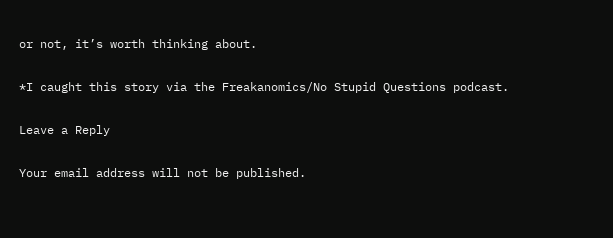or not, it’s worth thinking about.

*I caught this story via the Freakanomics/No Stupid Questions podcast.

Leave a Reply

Your email address will not be published.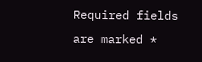Required fields are marked *